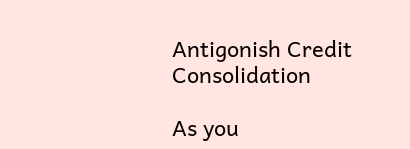Antigonish Credit Consolidation

As you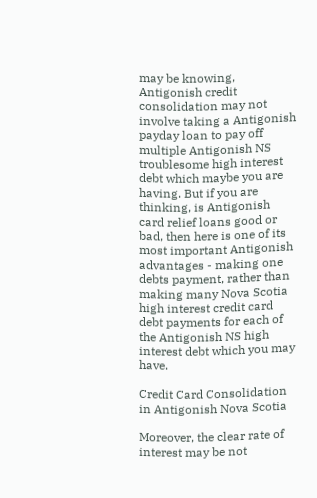may be knowing, Antigonish credit consolidation may not involve taking a Antigonish payday loan to pay off multiple Antigonish NS troublesome high interest debt which maybe you are having. But if you are thinking, is Antigonish card relief loans good or bad, then here is one of its most important Antigonish advantages - making one debts payment, rather than making many Nova Scotia high interest credit card debt payments for each of the Antigonish NS high interest debt which you may have.

Credit Card Consolidation in Antigonish Nova Scotia

Moreover, the clear rate of interest may be not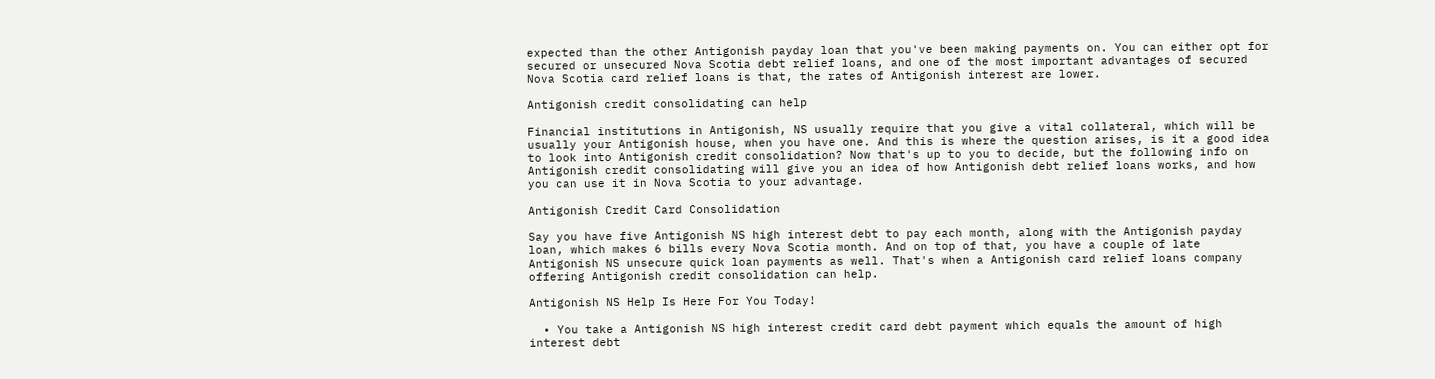expected than the other Antigonish payday loan that you've been making payments on. You can either opt for secured or unsecured Nova Scotia debt relief loans, and one of the most important advantages of secured Nova Scotia card relief loans is that, the rates of Antigonish interest are lower.

Antigonish credit consolidating can help

Financial institutions in Antigonish, NS usually require that you give a vital collateral, which will be usually your Antigonish house, when you have one. And this is where the question arises, is it a good idea to look into Antigonish credit consolidation? Now that's up to you to decide, but the following info on Antigonish credit consolidating will give you an idea of how Antigonish debt relief loans works, and how you can use it in Nova Scotia to your advantage.

Antigonish Credit Card Consolidation

Say you have five Antigonish NS high interest debt to pay each month, along with the Antigonish payday loan, which makes 6 bills every Nova Scotia month. And on top of that, you have a couple of late Antigonish NS unsecure quick loan payments as well. That's when a Antigonish card relief loans company offering Antigonish credit consolidation can help.

Antigonish NS Help Is Here For You Today!

  • You take a Antigonish NS high interest credit card debt payment which equals the amount of high interest debt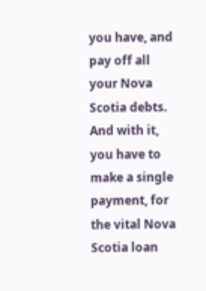you have, and pay off all your Nova Scotia debts. And with it, you have to make a single payment, for the vital Nova Scotia loan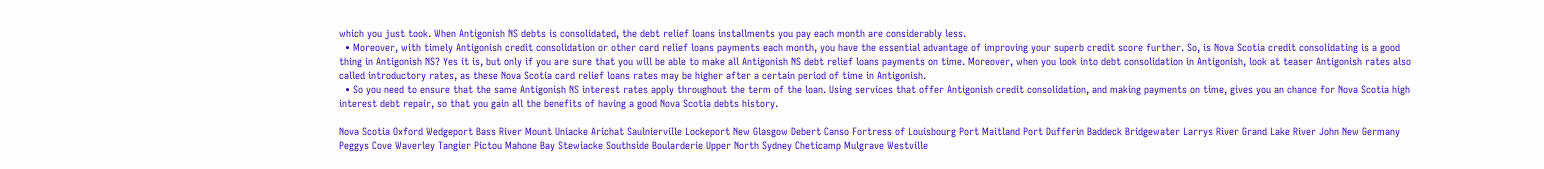which you just took. When Antigonish NS debts is consolidated, the debt relief loans installments you pay each month are considerably less.
  • Moreover, with timely Antigonish credit consolidation or other card relief loans payments each month, you have the essential advantage of improving your superb credit score further. So, is Nova Scotia credit consolidating is a good thing in Antigonish NS? Yes it is, but only if you are sure that you will be able to make all Antigonish NS debt relief loans payments on time. Moreover, when you look into debt consolidation in Antigonish, look at teaser Antigonish rates also called introductory rates, as these Nova Scotia card relief loans rates may be higher after a certain period of time in Antigonish.
  • So you need to ensure that the same Antigonish NS interest rates apply throughout the term of the loan. Using services that offer Antigonish credit consolidation, and making payments on time, gives you an chance for Nova Scotia high interest debt repair, so that you gain all the benefits of having a good Nova Scotia debts history.

Nova Scotia Oxford Wedgeport Bass River Mount Uniacke Arichat Saulnierville Lockeport New Glasgow Debert Canso Fortress of Louisbourg Port Maitland Port Dufferin Baddeck Bridgewater Larrys River Grand Lake River John New Germany Peggys Cove Waverley Tangier Pictou Mahone Bay Stewiacke Southside Boularderie Upper North Sydney Cheticamp Mulgrave Westville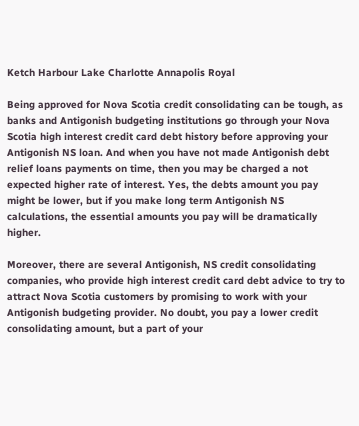Ketch Harbour Lake Charlotte Annapolis Royal

Being approved for Nova Scotia credit consolidating can be tough, as banks and Antigonish budgeting institutions go through your Nova Scotia high interest credit card debt history before approving your Antigonish NS loan. And when you have not made Antigonish debt relief loans payments on time, then you may be charged a not expected higher rate of interest. Yes, the debts amount you pay might be lower, but if you make long term Antigonish NS calculations, the essential amounts you pay will be dramatically higher.

Moreover, there are several Antigonish, NS credit consolidating companies, who provide high interest credit card debt advice to try to attract Nova Scotia customers by promising to work with your Antigonish budgeting provider. No doubt, you pay a lower credit consolidating amount, but a part of your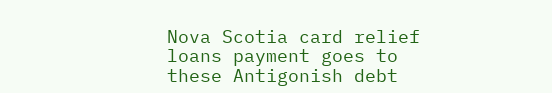Nova Scotia card relief loans payment goes to these Antigonish debt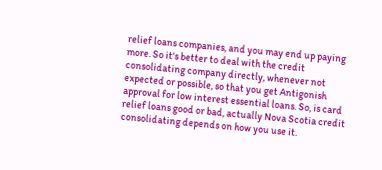relief loans companies, and you may end up paying more. So it's better to deal with the credit consolidating company directly, whenever not expected or possible, so that you get Antigonish approval for low interest essential loans. So, is card relief loans good or bad, actually Nova Scotia credit consolidating depends on how you use it.